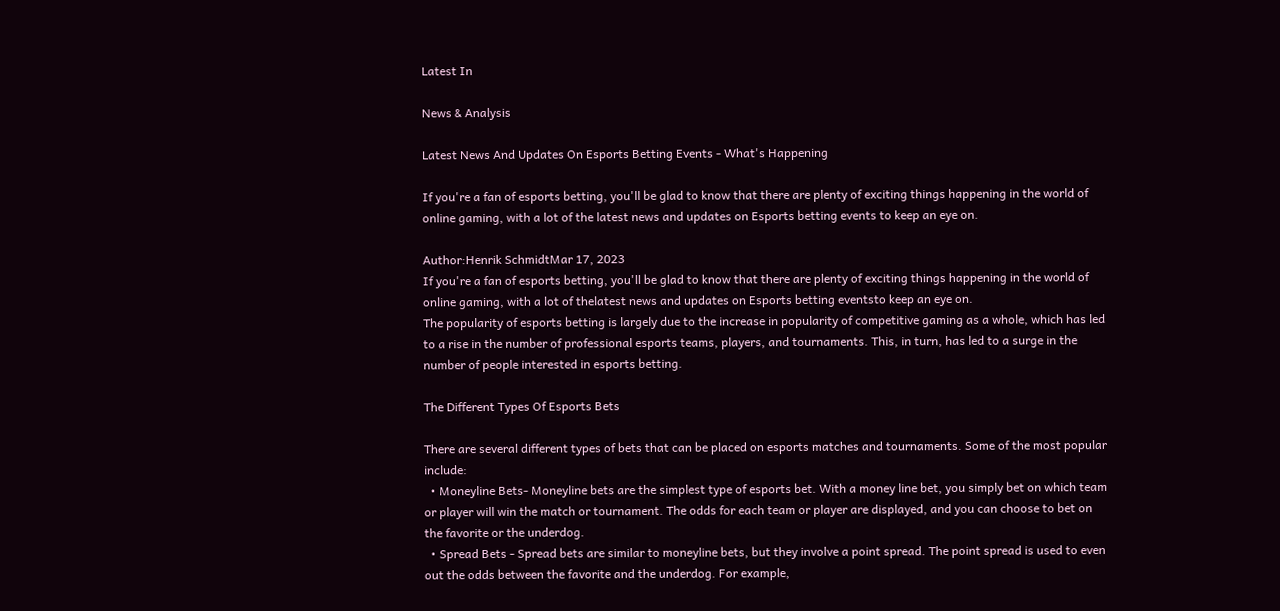Latest In

News & Analysis

Latest News And Updates On Esports Betting Events - What's Happening

If you're a fan of esports betting, you'll be glad to know that there are plenty of exciting things happening in the world of online gaming, with a lot of the latest news and updates on Esports betting events to keep an eye on.

Author:Henrik SchmidtMar 17, 2023
If you're a fan of esports betting, you'll be glad to know that there are plenty of exciting things happening in the world of online gaming, with a lot of thelatest news and updates on Esports betting eventsto keep an eye on.
The popularity of esports betting is largely due to the increase in popularity of competitive gaming as a whole, which has led to a rise in the number of professional esports teams, players, and tournaments. This, in turn, has led to a surge in the number of people interested in esports betting.

The Different Types Of Esports Bets

There are several different types of bets that can be placed on esports matches and tournaments. Some of the most popular include:
  • Moneyline Bets- Moneyline bets are the simplest type of esports bet. With a money line bet, you simply bet on which team or player will win the match or tournament. The odds for each team or player are displayed, and you can choose to bet on the favorite or the underdog.
  • Spread Bets - Spread bets are similar to moneyline bets, but they involve a point spread. The point spread is used to even out the odds between the favorite and the underdog. For example,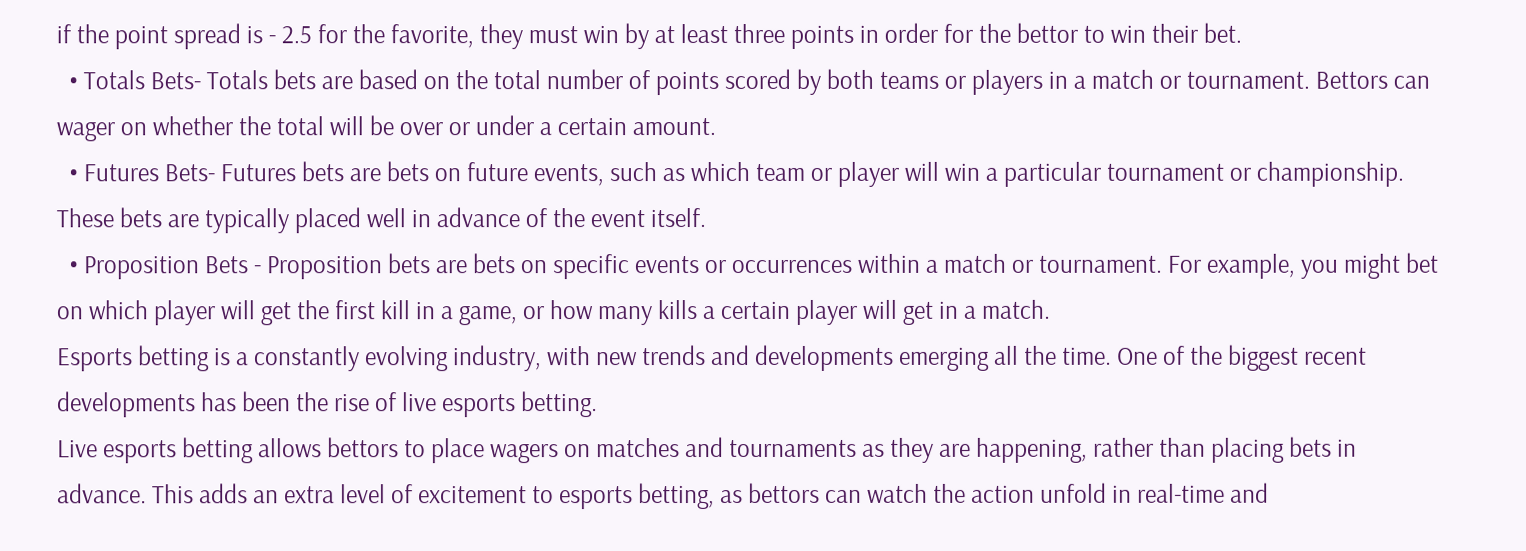if the point spread is - 2.5 for the favorite, they must win by at least three points in order for the bettor to win their bet.
  • Totals Bets- Totals bets are based on the total number of points scored by both teams or players in a match or tournament. Bettors can wager on whether the total will be over or under a certain amount.
  • Futures Bets- Futures bets are bets on future events, such as which team or player will win a particular tournament or championship. These bets are typically placed well in advance of the event itself.
  • Proposition Bets - Proposition bets are bets on specific events or occurrences within a match or tournament. For example, you might bet on which player will get the first kill in a game, or how many kills a certain player will get in a match.
Esports betting is a constantly evolving industry, with new trends and developments emerging all the time. One of the biggest recent developments has been the rise of live esports betting.
Live esports betting allows bettors to place wagers on matches and tournaments as they are happening, rather than placing bets in advance. This adds an extra level of excitement to esports betting, as bettors can watch the action unfold in real-time and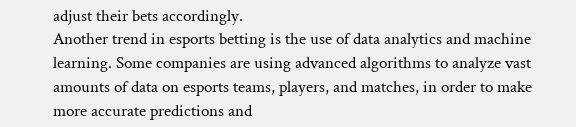adjust their bets accordingly.
Another trend in esports betting is the use of data analytics and machine learning. Some companies are using advanced algorithms to analyze vast amounts of data on esports teams, players, and matches, in order to make more accurate predictions and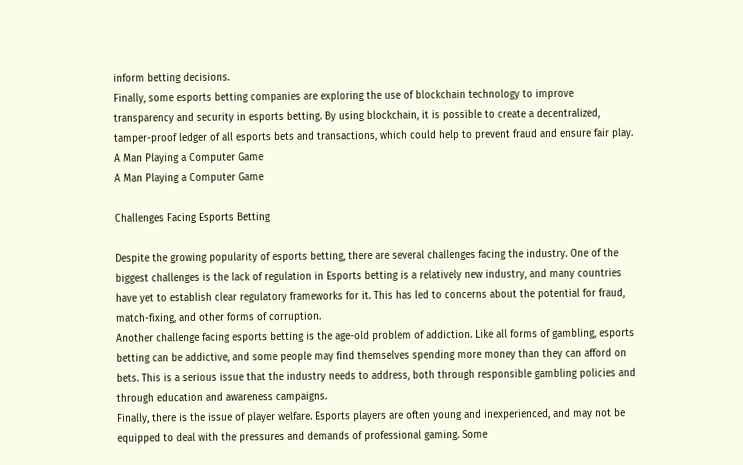inform betting decisions.
Finally, some esports betting companies are exploring the use of blockchain technology to improve transparency and security in esports betting. By using blockchain, it is possible to create a decentralized, tamper-proof ledger of all esports bets and transactions, which could help to prevent fraud and ensure fair play.
A Man Playing a Computer Game
A Man Playing a Computer Game

Challenges Facing Esports Betting

Despite the growing popularity of esports betting, there are several challenges facing the industry. One of the biggest challenges is the lack of regulation in Esports betting is a relatively new industry, and many countries have yet to establish clear regulatory frameworks for it. This has led to concerns about the potential for fraud, match-fixing, and other forms of corruption.
Another challenge facing esports betting is the age-old problem of addiction. Like all forms of gambling, esports betting can be addictive, and some people may find themselves spending more money than they can afford on bets. This is a serious issue that the industry needs to address, both through responsible gambling policies and through education and awareness campaigns.
Finally, there is the issue of player welfare. Esports players are often young and inexperienced, and may not be equipped to deal with the pressures and demands of professional gaming. Some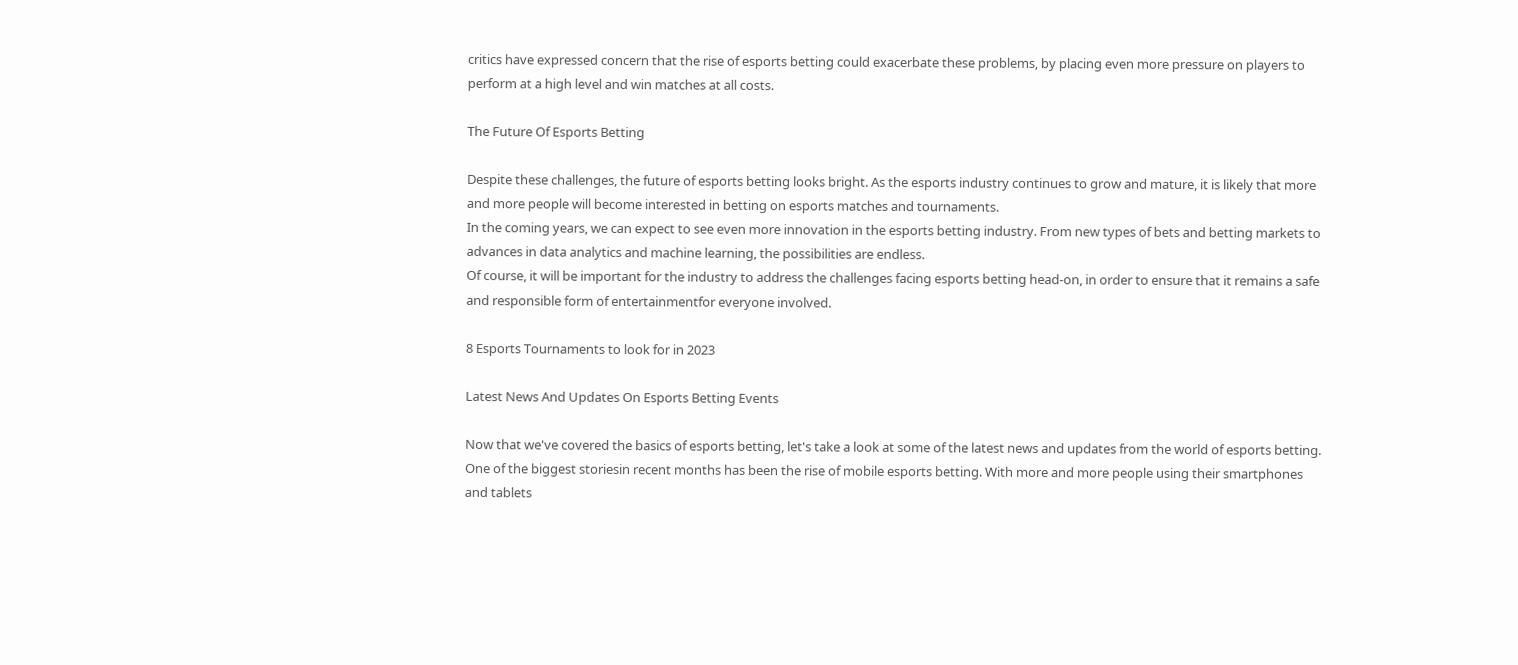critics have expressed concern that the rise of esports betting could exacerbate these problems, by placing even more pressure on players to perform at a high level and win matches at all costs.

The Future Of Esports Betting

Despite these challenges, the future of esports betting looks bright. As the esports industry continues to grow and mature, it is likely that more and more people will become interested in betting on esports matches and tournaments.
In the coming years, we can expect to see even more innovation in the esports betting industry. From new types of bets and betting markets to advances in data analytics and machine learning, the possibilities are endless.
Of course, it will be important for the industry to address the challenges facing esports betting head-on, in order to ensure that it remains a safe and responsible form of entertainmentfor everyone involved.

8 Esports Tournaments to look for in 2023

Latest News And Updates On Esports Betting Events

Now that we've covered the basics of esports betting, let's take a look at some of the latest news and updates from the world of esports betting.
One of the biggest storiesin recent months has been the rise of mobile esports betting. With more and more people using their smartphones and tablets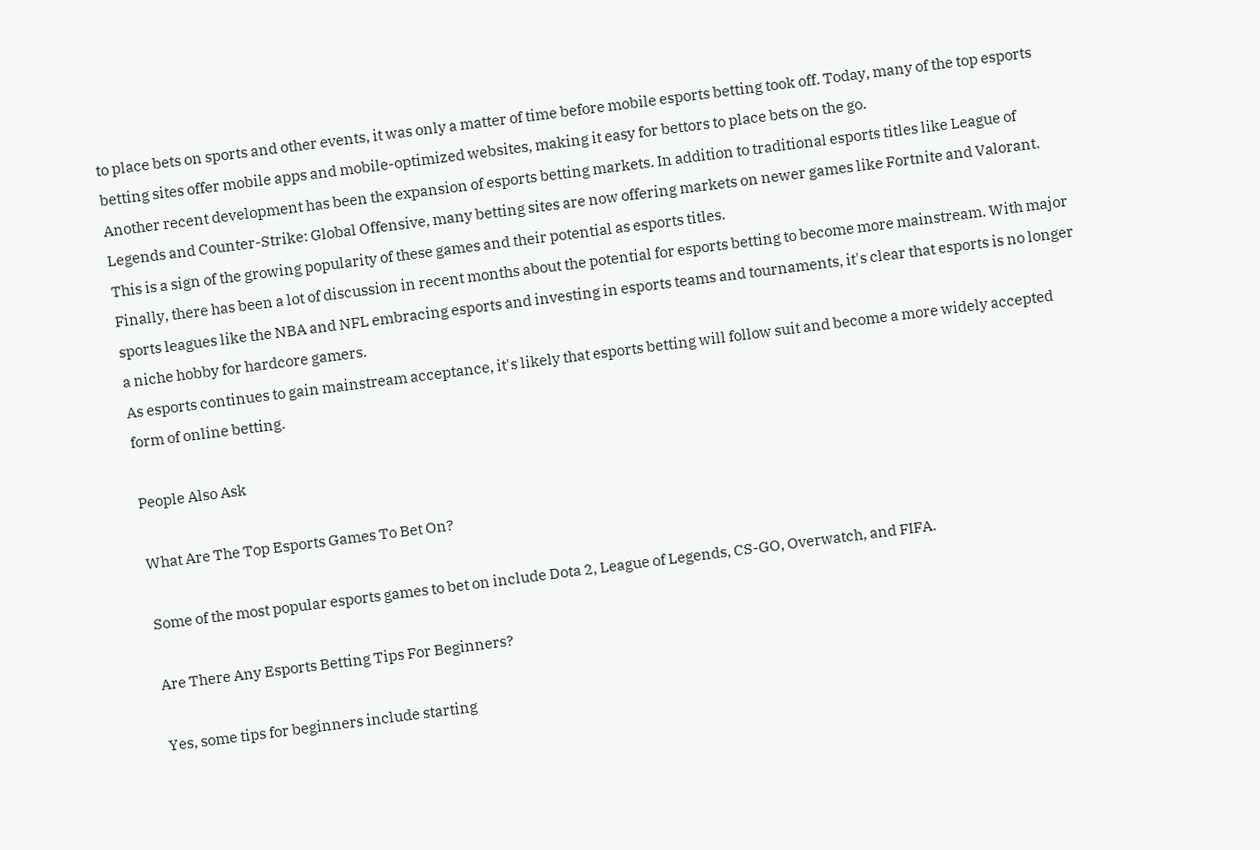to place bets on sports and other events, it was only a matter of time before mobile esports betting took off. Today, many of the top esports betting sites offer mobile apps and mobile-optimized websites, making it easy for bettors to place bets on the go.
Another recent development has been the expansion of esports betting markets. In addition to traditional esports titles like League of Legends and Counter-Strike: Global Offensive, many betting sites are now offering markets on newer games like Fortnite and Valorant. This is a sign of the growing popularity of these games and their potential as esports titles.
Finally, there has been a lot of discussion in recent months about the potential for esports betting to become more mainstream. With major sports leagues like the NBA and NFL embracing esports and investing in esports teams and tournaments, it's clear that esports is no longer a niche hobby for hardcore gamers.
As esports continues to gain mainstream acceptance, it's likely that esports betting will follow suit and become a more widely accepted form of online betting.

People Also Ask

What Are The Top Esports Games To Bet On?

Some of the most popular esports games to bet on include Dota 2, League of Legends, CS-GO, Overwatch, and FIFA.

Are There Any Esports Betting Tips For Beginners?

Yes, some tips for beginners include starting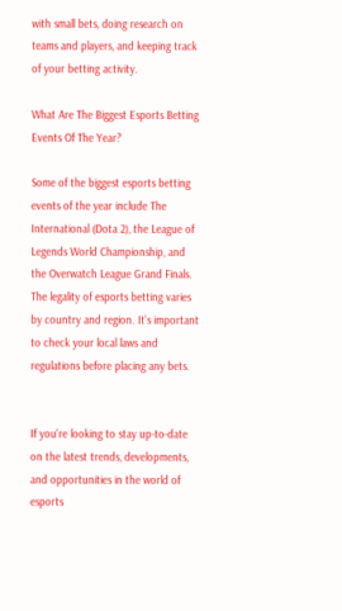with small bets, doing research on teams and players, and keeping track of your betting activity.

What Are The Biggest Esports Betting Events Of The Year?

Some of the biggest esports betting events of the year include The International (Dota 2), the League of Legends World Championship, and the Overwatch League Grand Finals.
The legality of esports betting varies by country and region. It's important to check your local laws and regulations before placing any bets.


If you're looking to stay up-to-date on the latest trends, developments, and opportunities in the world of esports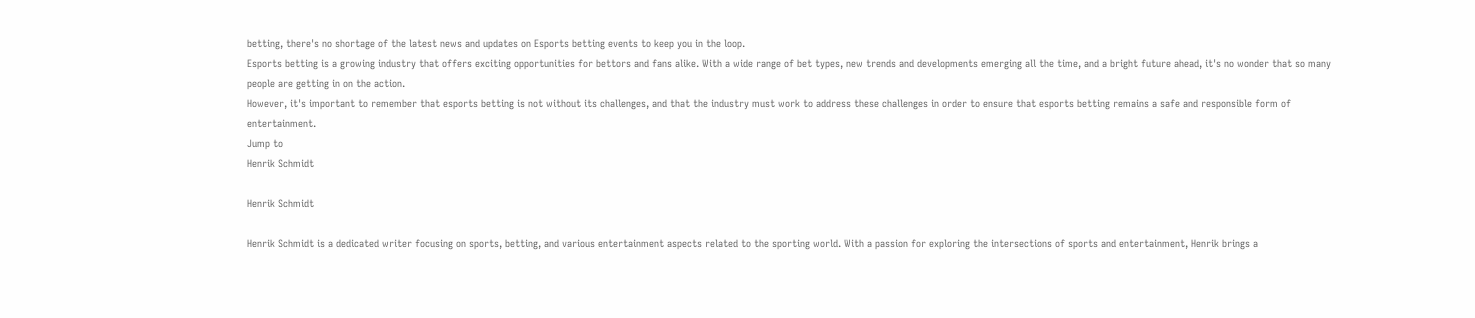betting, there's no shortage of the latest news and updates on Esports betting events to keep you in the loop.
Esports betting is a growing industry that offers exciting opportunities for bettors and fans alike. With a wide range of bet types, new trends and developments emerging all the time, and a bright future ahead, it's no wonder that so many people are getting in on the action.
However, it's important to remember that esports betting is not without its challenges, and that the industry must work to address these challenges in order to ensure that esports betting remains a safe and responsible form of entertainment.
Jump to
Henrik Schmidt

Henrik Schmidt

Henrik Schmidt is a dedicated writer focusing on sports, betting, and various entertainment aspects related to the sporting world. With a passion for exploring the intersections of sports and entertainment, Henrik brings a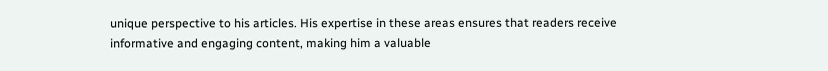unique perspective to his articles. His expertise in these areas ensures that readers receive informative and engaging content, making him a valuable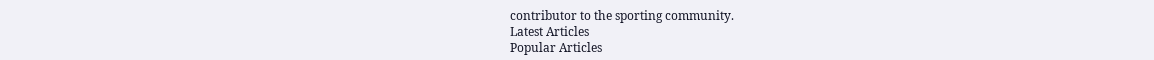contributor to the sporting community.
Latest Articles
Popular Articles